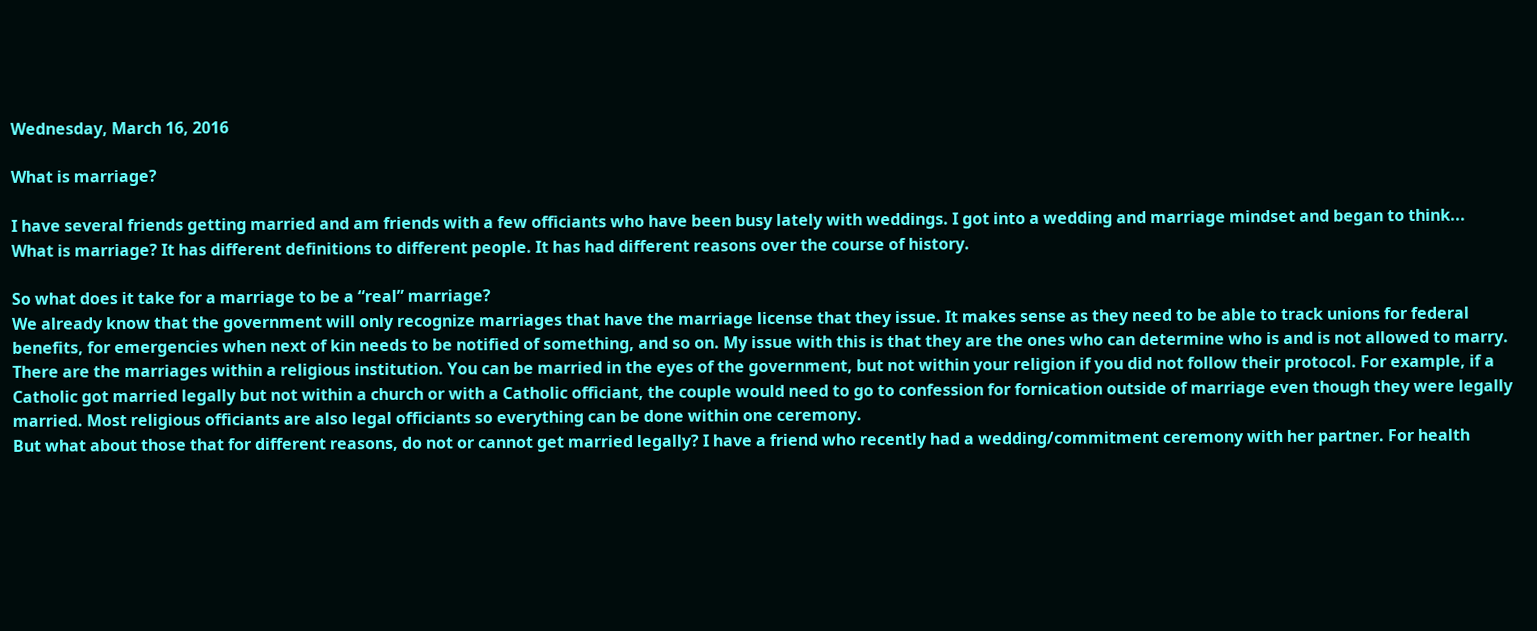Wednesday, March 16, 2016

What is marriage?

I have several friends getting married and am friends with a few officiants who have been busy lately with weddings. I got into a wedding and marriage mindset and began to think...
What is marriage? It has different definitions to different people. It has had different reasons over the course of history.

So what does it take for a marriage to be a “real” marriage?
We already know that the government will only recognize marriages that have the marriage license that they issue. It makes sense as they need to be able to track unions for federal benefits, for emergencies when next of kin needs to be notified of something, and so on. My issue with this is that they are the ones who can determine who is and is not allowed to marry.
There are the marriages within a religious institution. You can be married in the eyes of the government, but not within your religion if you did not follow their protocol. For example, if a Catholic got married legally but not within a church or with a Catholic officiant, the couple would need to go to confession for fornication outside of marriage even though they were legally married. Most religious officiants are also legal officiants so everything can be done within one ceremony.
But what about those that for different reasons, do not or cannot get married legally? I have a friend who recently had a wedding/commitment ceremony with her partner. For health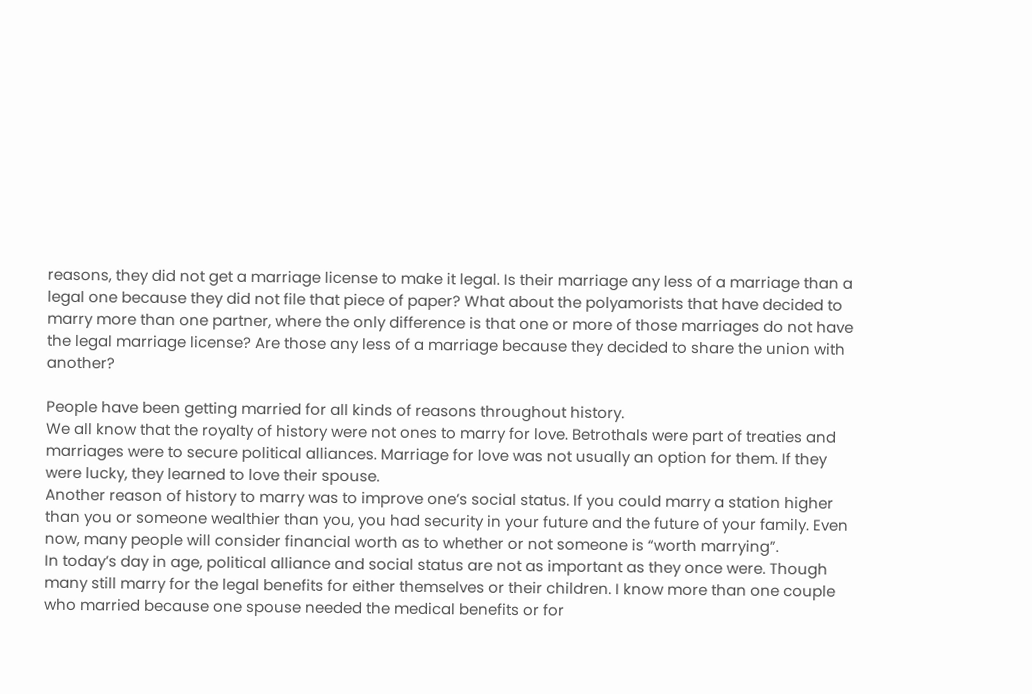reasons, they did not get a marriage license to make it legal. Is their marriage any less of a marriage than a legal one because they did not file that piece of paper? What about the polyamorists that have decided to marry more than one partner, where the only difference is that one or more of those marriages do not have the legal marriage license? Are those any less of a marriage because they decided to share the union with another?

People have been getting married for all kinds of reasons throughout history.
We all know that the royalty of history were not ones to marry for love. Betrothals were part of treaties and marriages were to secure political alliances. Marriage for love was not usually an option for them. If they were lucky, they learned to love their spouse.
Another reason of history to marry was to improve one’s social status. If you could marry a station higher than you or someone wealthier than you, you had security in your future and the future of your family. Even now, many people will consider financial worth as to whether or not someone is “worth marrying”.
In today’s day in age, political alliance and social status are not as important as they once were. Though many still marry for the legal benefits for either themselves or their children. I know more than one couple who married because one spouse needed the medical benefits or for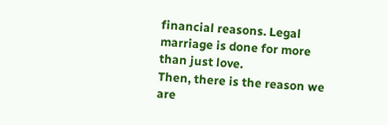financial reasons. Legal marriage is done for more than just love.
Then, there is the reason we are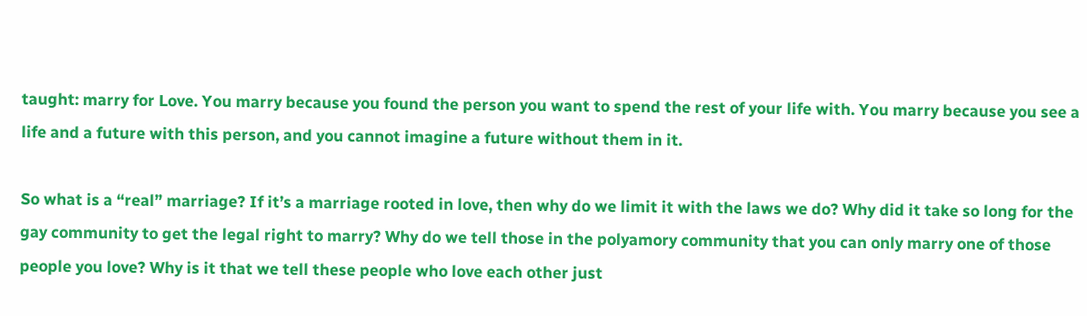taught: marry for Love. You marry because you found the person you want to spend the rest of your life with. You marry because you see a life and a future with this person, and you cannot imagine a future without them in it.

So what is a “real” marriage? If it’s a marriage rooted in love, then why do we limit it with the laws we do? Why did it take so long for the gay community to get the legal right to marry? Why do we tell those in the polyamory community that you can only marry one of those people you love? Why is it that we tell these people who love each other just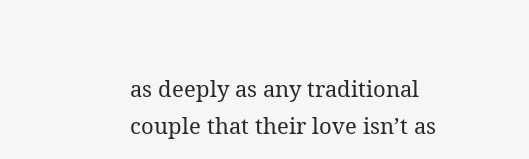as deeply as any traditional couple that their love isn’t as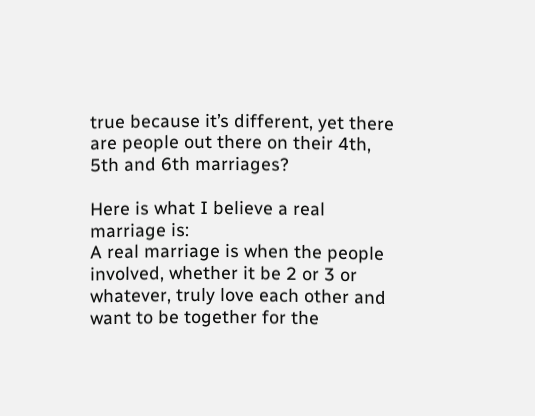true because it’s different, yet there are people out there on their 4th, 5th and 6th marriages?

Here is what I believe a real marriage is:
A real marriage is when the people involved, whether it be 2 or 3 or whatever, truly love each other and want to be together for the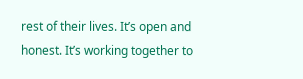rest of their lives. It’s open and honest. It’s working together to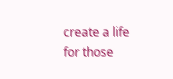create a life for those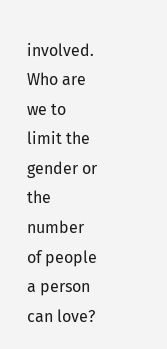involved. Who are we to limit the gender or the number of people a person can love?